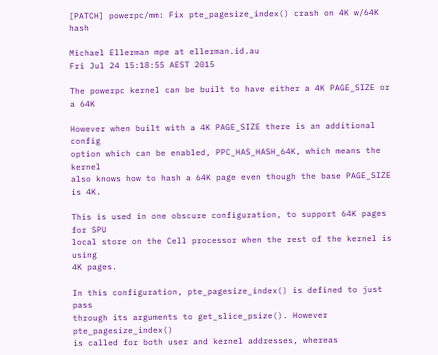[PATCH] powerpc/mm: Fix pte_pagesize_index() crash on 4K w/64K hash

Michael Ellerman mpe at ellerman.id.au
Fri Jul 24 15:18:55 AEST 2015

The powerpc kernel can be built to have either a 4K PAGE_SIZE or a 64K

However when built with a 4K PAGE_SIZE there is an additional config
option which can be enabled, PPC_HAS_HASH_64K, which means the kernel
also knows how to hash a 64K page even though the base PAGE_SIZE is 4K.

This is used in one obscure configuration, to support 64K pages for SPU
local store on the Cell processor when the rest of the kernel is using
4K pages.

In this configuration, pte_pagesize_index() is defined to just pass
through its arguments to get_slice_psize(). However pte_pagesize_index()
is called for both user and kernel addresses, whereas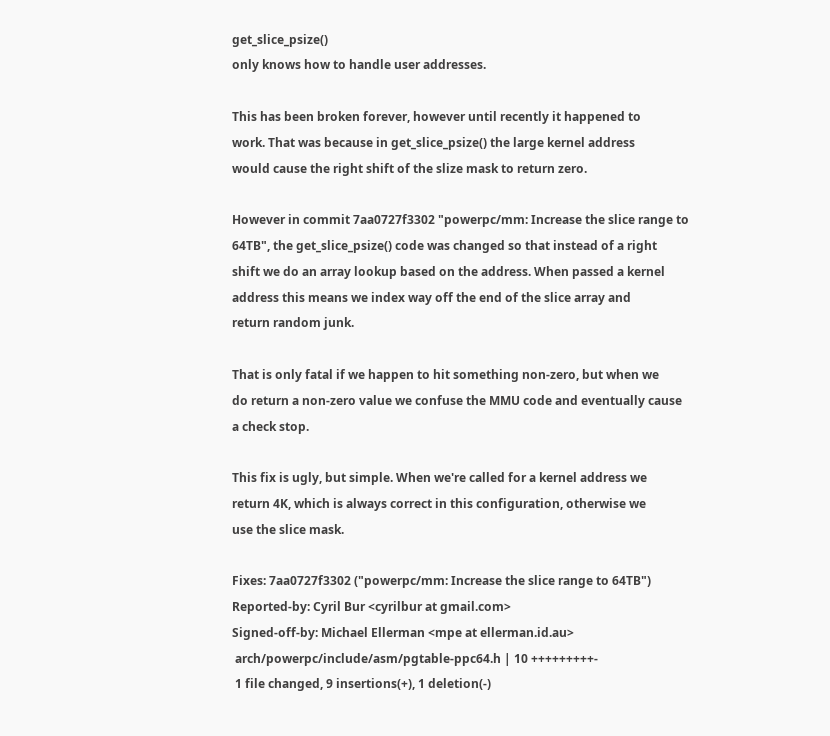get_slice_psize()
only knows how to handle user addresses.

This has been broken forever, however until recently it happened to
work. That was because in get_slice_psize() the large kernel address
would cause the right shift of the slize mask to return zero.

However in commit 7aa0727f3302 "powerpc/mm: Increase the slice range to
64TB", the get_slice_psize() code was changed so that instead of a right
shift we do an array lookup based on the address. When passed a kernel
address this means we index way off the end of the slice array and
return random junk.

That is only fatal if we happen to hit something non-zero, but when we
do return a non-zero value we confuse the MMU code and eventually cause
a check stop.

This fix is ugly, but simple. When we're called for a kernel address we
return 4K, which is always correct in this configuration, otherwise we
use the slice mask.

Fixes: 7aa0727f3302 ("powerpc/mm: Increase the slice range to 64TB")
Reported-by: Cyril Bur <cyrilbur at gmail.com>
Signed-off-by: Michael Ellerman <mpe at ellerman.id.au>
 arch/powerpc/include/asm/pgtable-ppc64.h | 10 +++++++++-
 1 file changed, 9 insertions(+), 1 deletion(-)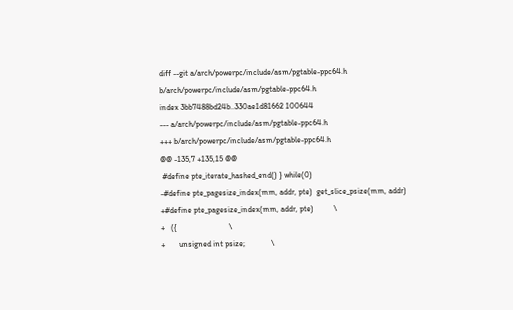diff --git a/arch/powerpc/include/asm/pgtable-ppc64.h b/arch/powerpc/include/asm/pgtable-ppc64.h
index 3bb7488bd24b..330ae1d81662 100644
--- a/arch/powerpc/include/asm/pgtable-ppc64.h
+++ b/arch/powerpc/include/asm/pgtable-ppc64.h
@@ -135,7 +135,15 @@
 #define pte_iterate_hashed_end() } while(0)
-#define pte_pagesize_index(mm, addr, pte)  get_slice_psize(mm, addr)
+#define pte_pagesize_index(mm, addr, pte)          \
+   ({                          \
+       unsigned int psize;             \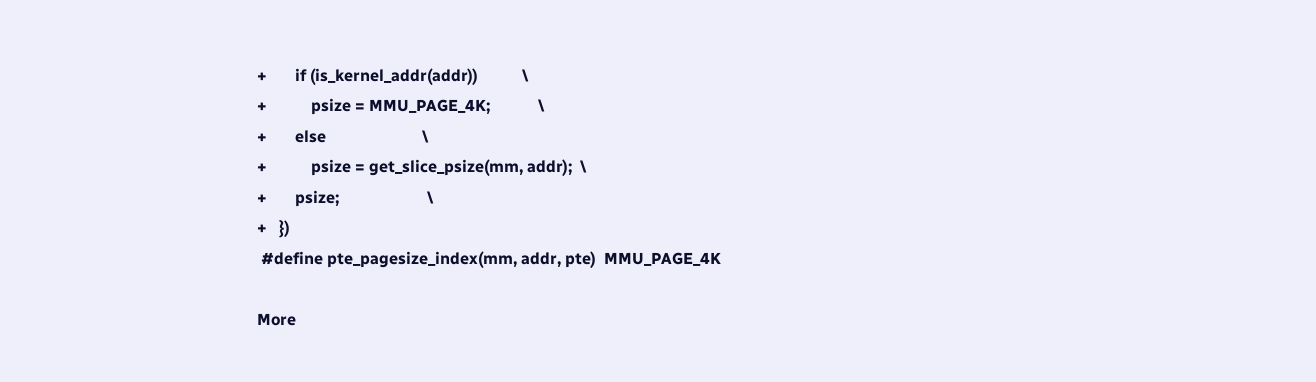+       if (is_kernel_addr(addr))           \
+           psize = MMU_PAGE_4K;            \
+       else                        \
+           psize = get_slice_psize(mm, addr);  \
+       psize;                      \
+   })
 #define pte_pagesize_index(mm, addr, pte)  MMU_PAGE_4K

More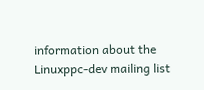information about the Linuxppc-dev mailing list